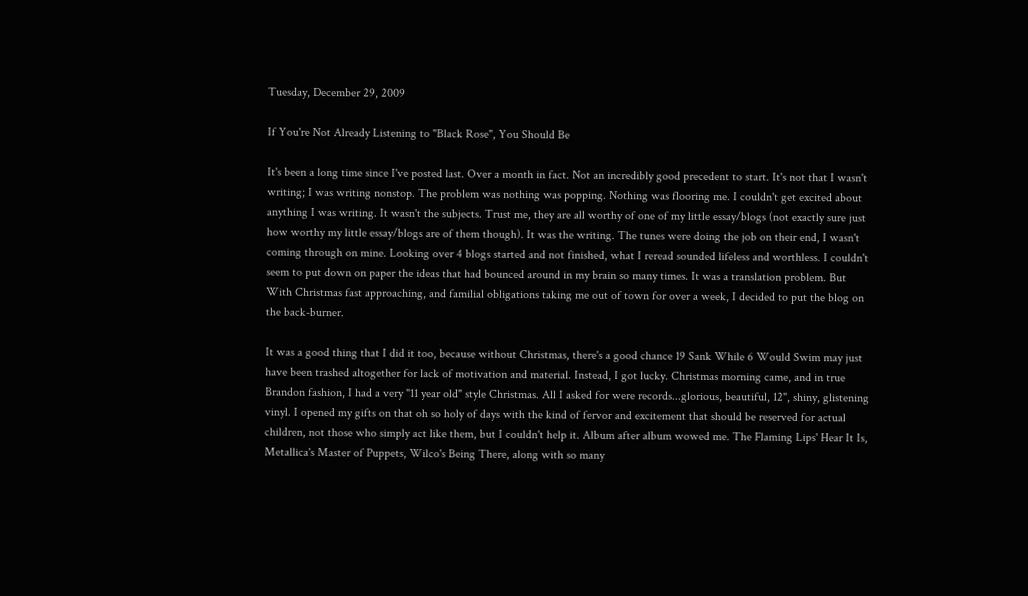Tuesday, December 29, 2009

If You're Not Already Listening to "Black Rose", You Should Be

It's been a long time since I've posted last. Over a month in fact. Not an incredibly good precedent to start. It's not that I wasn't writing; I was writing nonstop. The problem was nothing was popping. Nothing was flooring me. I couldn't get excited about anything I was writing. It wasn't the subjects. Trust me, they are all worthy of one of my little essay/blogs (not exactly sure just how worthy my little essay/blogs are of them though). It was the writing. The tunes were doing the job on their end, I wasn't coming through on mine. Looking over 4 blogs started and not finished, what I reread sounded lifeless and worthless. I couldn't seem to put down on paper the ideas that had bounced around in my brain so many times. It was a translation problem. But With Christmas fast approaching, and familial obligations taking me out of town for over a week, I decided to put the blog on the back-burner.

It was a good thing that I did it too, because without Christmas, there's a good chance 19 Sank While 6 Would Swim may just have been trashed altogether for lack of motivation and material. Instead, I got lucky. Christmas morning came, and in true Brandon fashion, I had a very "11 year old" style Christmas. All I asked for were records...glorious, beautiful, 12", shiny, glistening vinyl. I opened my gifts on that oh so holy of days with the kind of fervor and excitement that should be reserved for actual children, not those who simply act like them, but I couldn't help it. Album after album wowed me. The Flaming Lips' Hear It Is, Metallica's Master of Puppets, Wilco's Being There, along with so many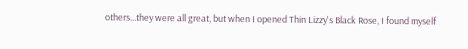others...they were all great, but when I opened Thin Lizzy's Black Rose, I found myself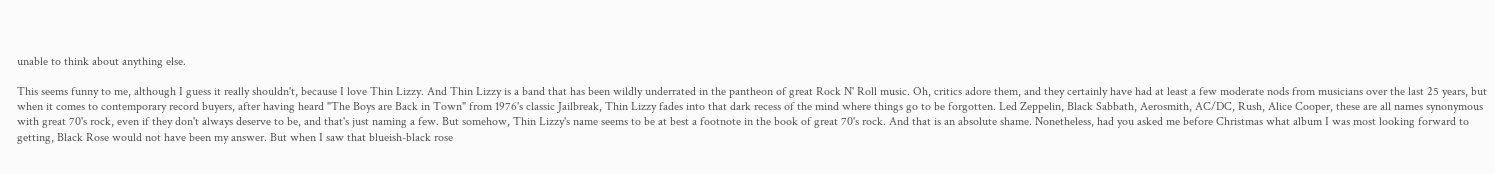unable to think about anything else.

This seems funny to me, although I guess it really shouldn't, because I love Thin Lizzy. And Thin Lizzy is a band that has been wildly underrated in the pantheon of great Rock N' Roll music. Oh, critics adore them, and they certainly have had at least a few moderate nods from musicians over the last 25 years, but when it comes to contemporary record buyers, after having heard "The Boys are Back in Town" from 1976's classic Jailbreak, Thin Lizzy fades into that dark recess of the mind where things go to be forgotten. Led Zeppelin, Black Sabbath, Aerosmith, AC/DC, Rush, Alice Cooper, these are all names synonymous with great 70's rock, even if they don't always deserve to be, and that's just naming a few. But somehow, Thin Lizzy's name seems to be at best a footnote in the book of great 70's rock. And that is an absolute shame. Nonetheless, had you asked me before Christmas what album I was most looking forward to getting, Black Rose would not have been my answer. But when I saw that blueish-black rose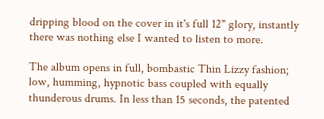dripping blood on the cover in it's full 12" glory, instantly there was nothing else I wanted to listen to more.

The album opens in full, bombastic Thin Lizzy fashion; low, humming, hypnotic bass coupled with equally thunderous drums. In less than 15 seconds, the patented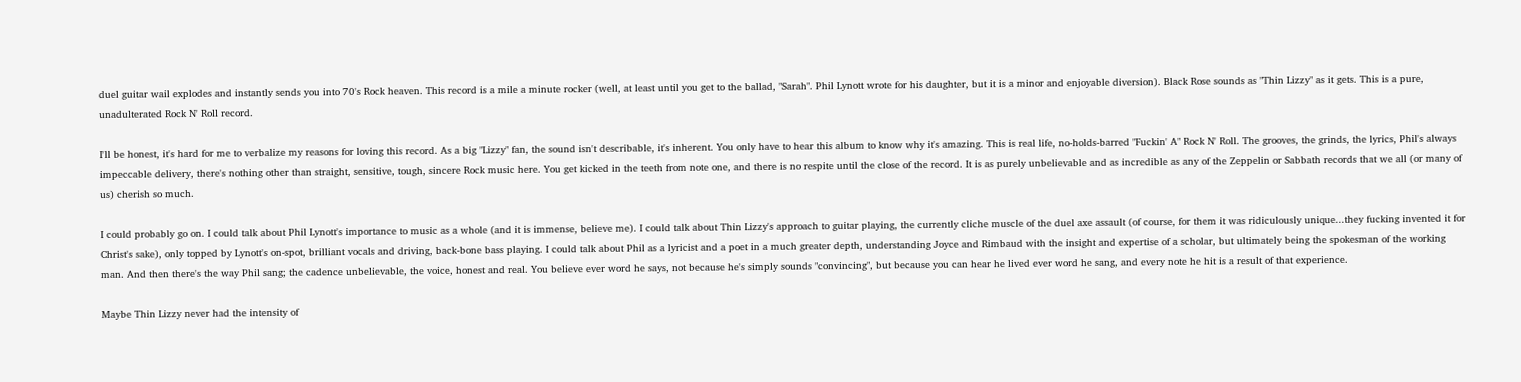duel guitar wail explodes and instantly sends you into 70's Rock heaven. This record is a mile a minute rocker (well, at least until you get to the ballad, "Sarah". Phil Lynott wrote for his daughter, but it is a minor and enjoyable diversion). Black Rose sounds as "Thin Lizzy" as it gets. This is a pure, unadulterated Rock N' Roll record.

I'll be honest, it's hard for me to verbalize my reasons for loving this record. As a big "Lizzy" fan, the sound isn't describable, it's inherent. You only have to hear this album to know why it's amazing. This is real life, no-holds-barred "Fuckin' A" Rock N' Roll. The grooves, the grinds, the lyrics, Phil's always impeccable delivery, there's nothing other than straight, sensitive, tough, sincere Rock music here. You get kicked in the teeth from note one, and there is no respite until the close of the record. It is as purely unbelievable and as incredible as any of the Zeppelin or Sabbath records that we all (or many of us) cherish so much.

I could probably go on. I could talk about Phil Lynott's importance to music as a whole (and it is immense, believe me). I could talk about Thin Lizzy's approach to guitar playing, the currently cliche muscle of the duel axe assault (of course, for them it was ridiculously unique...they fucking invented it for Christ's sake), only topped by Lynott's on-spot, brilliant vocals and driving, back-bone bass playing. I could talk about Phil as a lyricist and a poet in a much greater depth, understanding Joyce and Rimbaud with the insight and expertise of a scholar, but ultimately being the spokesman of the working man. And then there's the way Phil sang; the cadence unbelievable, the voice, honest and real. You believe ever word he says, not because he's simply sounds "convincing", but because you can hear he lived ever word he sang, and every note he hit is a result of that experience.

Maybe Thin Lizzy never had the intensity of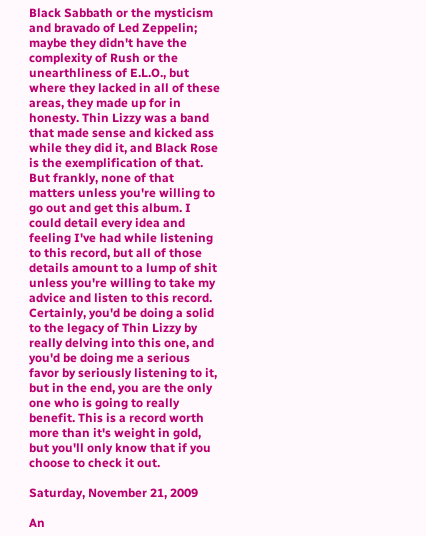Black Sabbath or the mysticism and bravado of Led Zeppelin; maybe they didn't have the complexity of Rush or the unearthliness of E.L.O., but where they lacked in all of these areas, they made up for in honesty. Thin Lizzy was a band that made sense and kicked ass while they did it, and Black Rose is the exemplification of that. But frankly, none of that matters unless you're willing to go out and get this album. I could detail every idea and feeling I've had while listening to this record, but all of those details amount to a lump of shit unless you're willing to take my advice and listen to this record. Certainly, you'd be doing a solid to the legacy of Thin Lizzy by really delving into this one, and you'd be doing me a serious favor by seriously listening to it, but in the end, you are the only one who is going to really benefit. This is a record worth more than it's weight in gold, but you'll only know that if you choose to check it out.

Saturday, November 21, 2009

An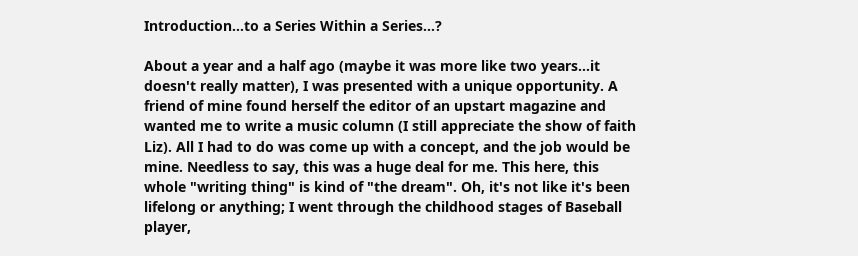Introduction...to a Series Within a Series...?

About a year and a half ago (maybe it was more like two years...it doesn't really matter), I was presented with a unique opportunity. A friend of mine found herself the editor of an upstart magazine and wanted me to write a music column (I still appreciate the show of faith Liz). All I had to do was come up with a concept, and the job would be mine. Needless to say, this was a huge deal for me. This here, this whole "writing thing" is kind of "the dream". Oh, it's not like it's been lifelong or anything; I went through the childhood stages of Baseball player,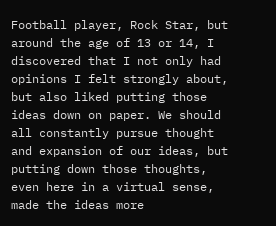Football player, Rock Star, but around the age of 13 or 14, I discovered that I not only had opinions I felt strongly about, but also liked putting those ideas down on paper. We should all constantly pursue thought and expansion of our ideas, but putting down those thoughts, even here in a virtual sense, made the ideas more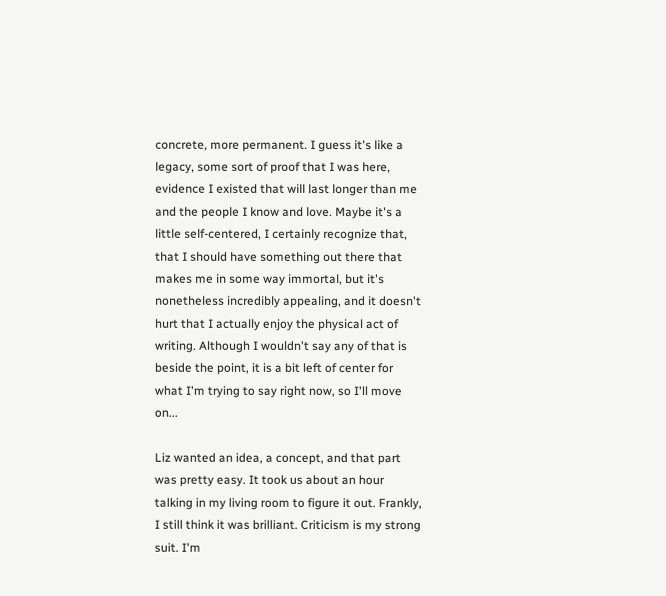concrete, more permanent. I guess it's like a legacy, some sort of proof that I was here, evidence I existed that will last longer than me and the people I know and love. Maybe it's a little self-centered, I certainly recognize that, that I should have something out there that makes me in some way immortal, but it's nonetheless incredibly appealing, and it doesn't hurt that I actually enjoy the physical act of writing. Although I wouldn't say any of that is beside the point, it is a bit left of center for what I'm trying to say right now, so I'll move on...

Liz wanted an idea, a concept, and that part was pretty easy. It took us about an hour talking in my living room to figure it out. Frankly, I still think it was brilliant. Criticism is my strong suit. I'm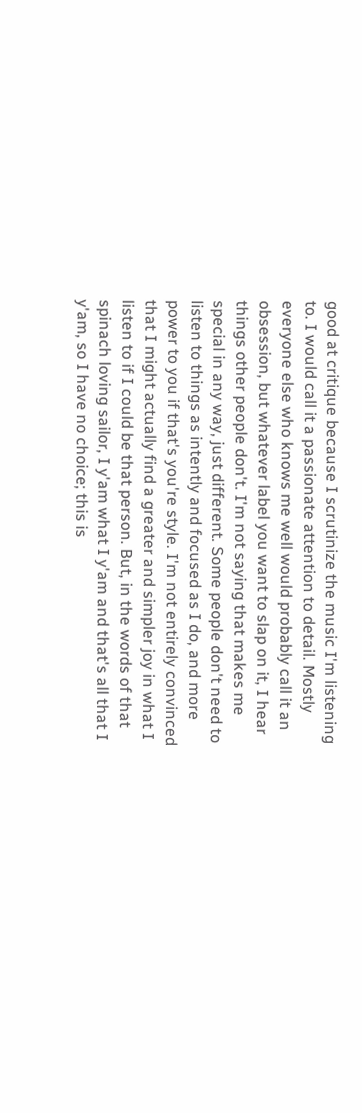good at critique because I scrutinize the music I'm listening to. I would call it a passionate attention to detail. Mostly everyone else who knows me well would probably call it an obsession, but whatever label you want to slap on it, I hear things other people don't. I'm not saying that makes me special in any way, just different. Some people don't need to listen to things as intently and focused as I do, and more power to you if that's you're style. I'm not entirely convinced that I might actually find a greater and simpler joy in what I listen to if I could be that person. But, in the words of that spinach loving sailor, I y'am what I y'am and that's all that I y'am, so I have no choice; this is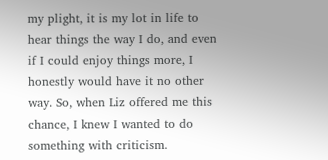my plight, it is my lot in life to hear things the way I do, and even if I could enjoy things more, I honestly would have it no other way. So, when Liz offered me this chance, I knew I wanted to do something with criticism.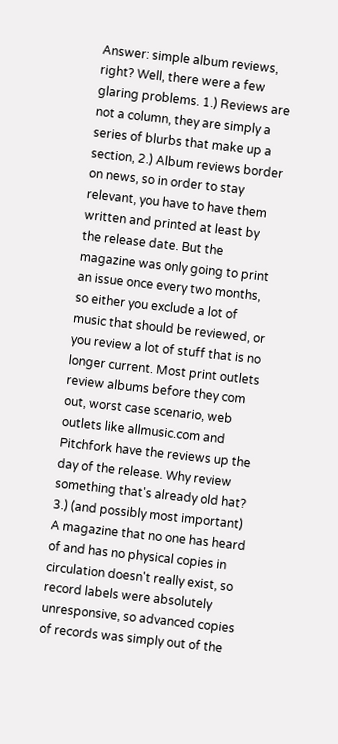Answer: simple album reviews, right? Well, there were a few glaring problems. 1.) Reviews are not a column, they are simply a series of blurbs that make up a section, 2.) Album reviews border on news, so in order to stay relevant, you have to have them written and printed at least by the release date. But the magazine was only going to print an issue once every two months, so either you exclude a lot of music that should be reviewed, or you review a lot of stuff that is no longer current. Most print outlets review albums before they com out, worst case scenario, web outlets like allmusic.com and Pitchfork have the reviews up the day of the release. Why review something that's already old hat? 3.) (and possibly most important) A magazine that no one has heard of and has no physical copies in circulation doesn't really exist, so record labels were absolutely unresponsive, so advanced copies of records was simply out of the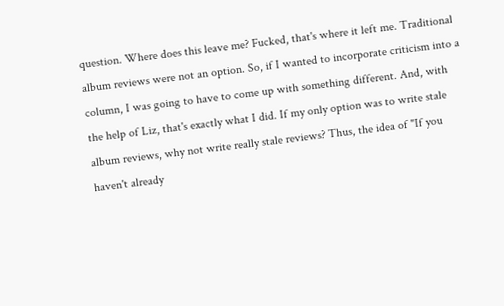question. Where does this leave me? Fucked, that's where it left me. Traditional album reviews were not an option. So, if I wanted to incorporate criticism into a column, I was going to have to come up with something different. And, with the help of Liz, that's exactly what I did. If my only option was to write stale album reviews, why not write really stale reviews? Thus, the idea of "If you haven't already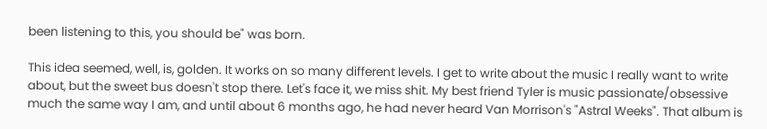been listening to this, you should be" was born.

This idea seemed, well, is, golden. It works on so many different levels. I get to write about the music I really want to write about, but the sweet bus doesn't stop there. Let's face it, we miss shit. My best friend Tyler is music passionate/obsessive much the same way I am, and until about 6 months ago, he had never heard Van Morrison's "Astral Weeks". That album is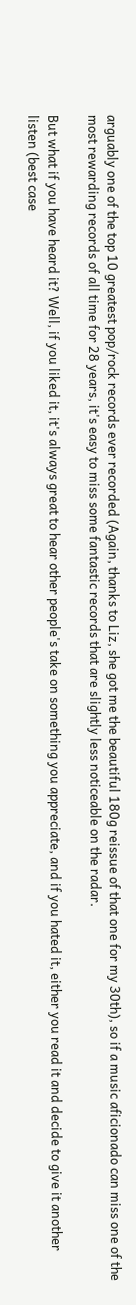arguably one of the top 10 greatest pop/rock records ever recorded (Again, thanks to Liz, she got me the beautiful 180g reissue of that one for my 30th), so if a music aficionado can miss one of the most rewarding records of all time for 28 years, it's easy to miss some fantastic records that are slightly less noticeable on the radar.

But what if you have heard it? Well, if you liked it, it's always great to hear other people's take on something you appreciate, and if you hated it, either you read it and decide to give it another listen (best case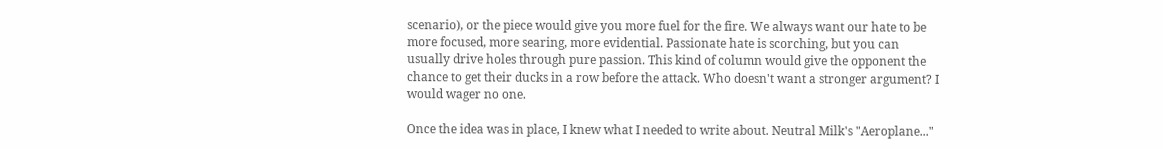scenario), or the piece would give you more fuel for the fire. We always want our hate to be more focused, more searing, more evidential. Passionate hate is scorching, but you can usually drive holes through pure passion. This kind of column would give the opponent the chance to get their ducks in a row before the attack. Who doesn't want a stronger argument? I would wager no one.

Once the idea was in place, I knew what I needed to write about. Neutral Milk's "Aeroplane..."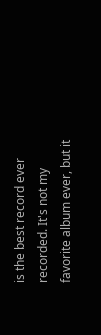is the best record ever recorded. It's not my favorite album ever, but it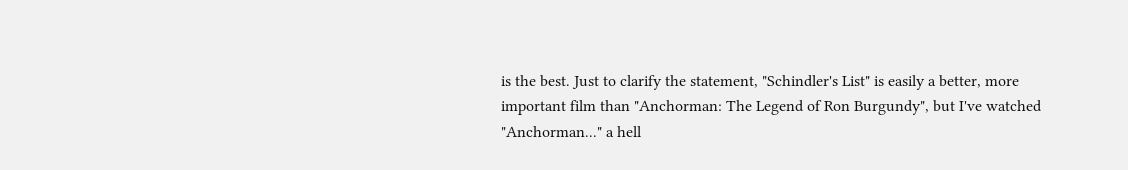is the best. Just to clarify the statement, "Schindler's List" is easily a better, more important film than "Anchorman: The Legend of Ron Burgundy", but I've watched "Anchorman..." a hell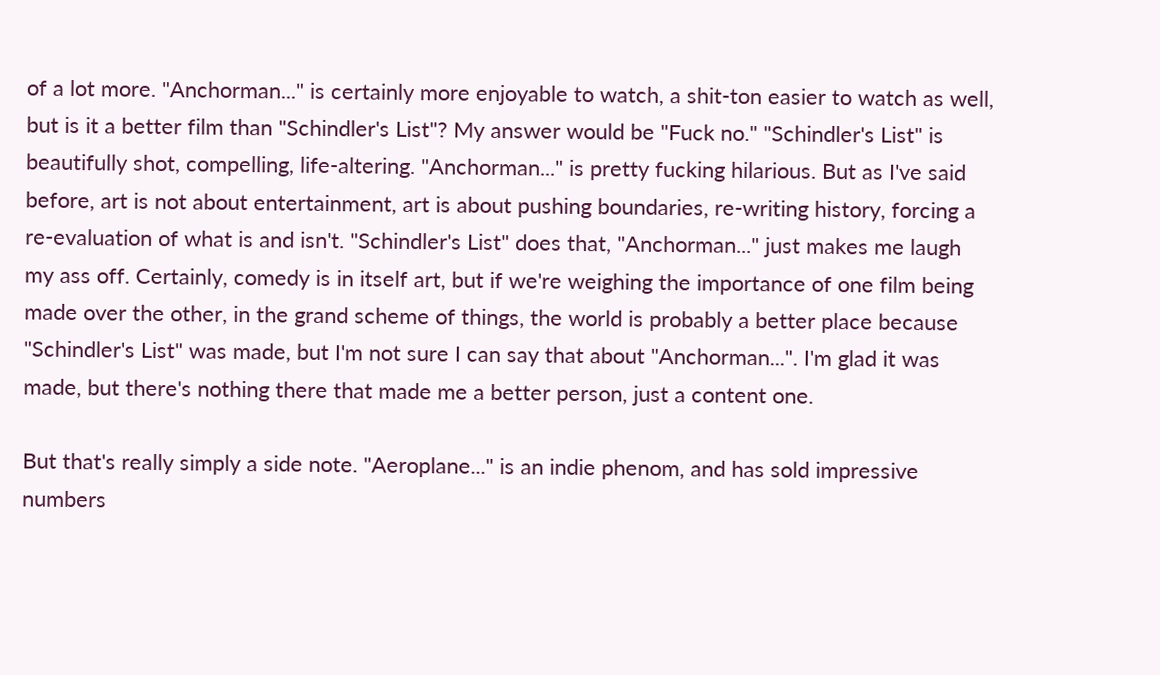of a lot more. "Anchorman..." is certainly more enjoyable to watch, a shit-ton easier to watch as well, but is it a better film than "Schindler's List"? My answer would be "Fuck no." "Schindler's List" is beautifully shot, compelling, life-altering. "Anchorman..." is pretty fucking hilarious. But as I've said before, art is not about entertainment, art is about pushing boundaries, re-writing history, forcing a re-evaluation of what is and isn't. "Schindler's List" does that, "Anchorman..." just makes me laugh my ass off. Certainly, comedy is in itself art, but if we're weighing the importance of one film being made over the other, in the grand scheme of things, the world is probably a better place because "Schindler's List" was made, but I'm not sure I can say that about "Anchorman...". I'm glad it was made, but there's nothing there that made me a better person, just a content one.

But that's really simply a side note. "Aeroplane..." is an indie phenom, and has sold impressive numbers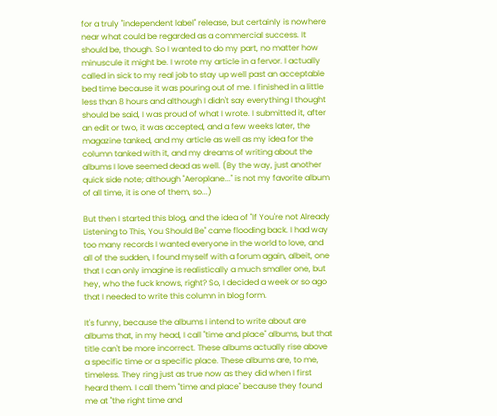for a truly "independent label" release, but certainly is nowhere near what could be regarded as a commercial success. It should be, though. So I wanted to do my part, no matter how minuscule it might be. I wrote my article in a fervor. I actually called in sick to my real job to stay up well past an acceptable bed time because it was pouring out of me. I finished in a little less than 8 hours and although I didn't say everything I thought should be said, I was proud of what I wrote. I submitted it, after an edit or two, it was accepted, and a few weeks later, the magazine tanked, and my article as well as my idea for the column tanked with it, and my dreams of writing about the albums I love seemed dead as well. (By the way, just another quick side note; although "Aeroplane..." is not my favorite album of all time, it is one of them, so...)

But then I started this blog, and the idea of "If You're not Already Listening to This, You Should Be" came flooding back. I had way too many records I wanted everyone in the world to love, and all of the sudden, I found myself with a forum again, albeit, one that I can only imagine is realistically a much smaller one, but hey, who the fuck knows, right? So, I decided a week or so ago that I needed to write this column in blog form.

It's funny, because the albums I intend to write about are albums that, in my head, I call "time and place" albums, but that title can't be more incorrect. These albums actually rise above a specific time or a specific place. These albums are, to me, timeless. They ring just as true now as they did when I first heard them. I call them "time and place" because they found me at "the right time and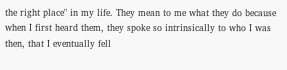the right place" in my life. They mean to me what they do because when I first heard them, they spoke so intrinsically to who I was then, that I eventually fell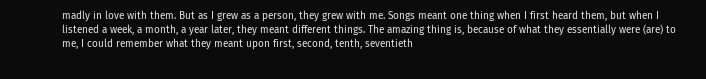madly in love with them. But as I grew as a person, they grew with me. Songs meant one thing when I first heard them, but when I listened a week, a month, a year later, they meant different things. The amazing thing is, because of what they essentially were (are) to me, I could remember what they meant upon first, second, tenth, seventieth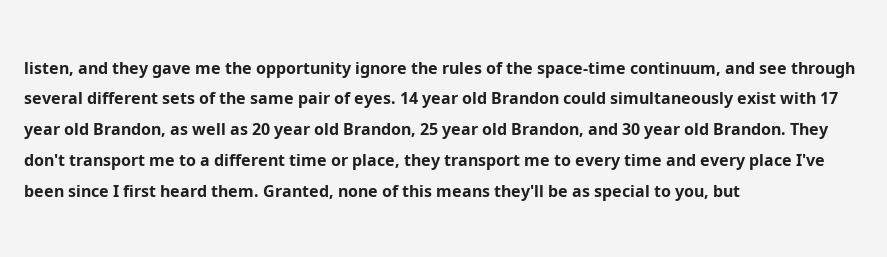listen, and they gave me the opportunity ignore the rules of the space-time continuum, and see through several different sets of the same pair of eyes. 14 year old Brandon could simultaneously exist with 17 year old Brandon, as well as 20 year old Brandon, 25 year old Brandon, and 30 year old Brandon. They don't transport me to a different time or place, they transport me to every time and every place I've been since I first heard them. Granted, none of this means they'll be as special to you, but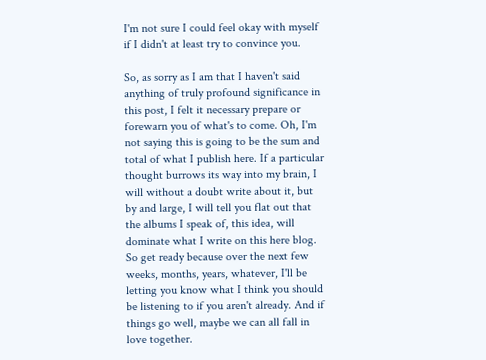I'm not sure I could feel okay with myself if I didn't at least try to convince you.

So, as sorry as I am that I haven't said anything of truly profound significance in this post, I felt it necessary prepare or forewarn you of what's to come. Oh, I'm not saying this is going to be the sum and total of what I publish here. If a particular thought burrows its way into my brain, I will without a doubt write about it, but by and large, I will tell you flat out that the albums I speak of, this idea, will dominate what I write on this here blog. So get ready because over the next few weeks, months, years, whatever, I'll be letting you know what I think you should be listening to if you aren't already. And if things go well, maybe we can all fall in love together.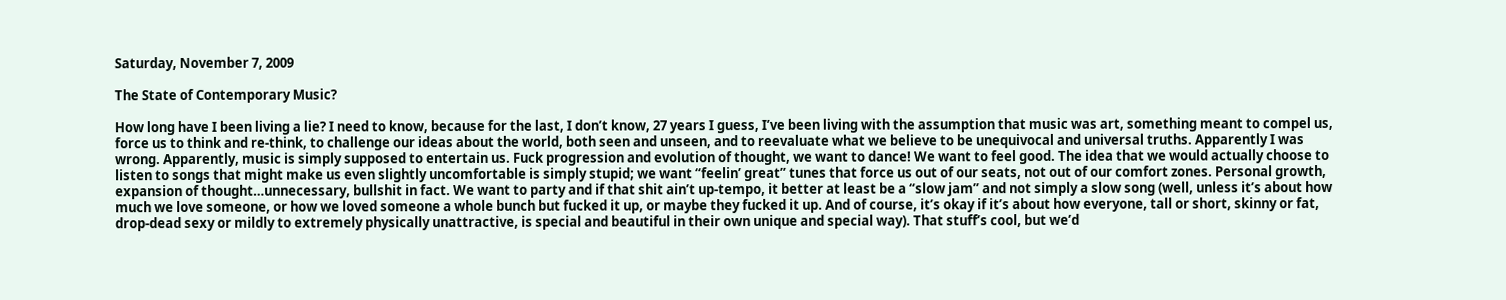Saturday, November 7, 2009

The State of Contemporary Music?

How long have I been living a lie? I need to know, because for the last, I don’t know, 27 years I guess, I’ve been living with the assumption that music was art, something meant to compel us, force us to think and re-think, to challenge our ideas about the world, both seen and unseen, and to reevaluate what we believe to be unequivocal and universal truths. Apparently I was wrong. Apparently, music is simply supposed to entertain us. Fuck progression and evolution of thought, we want to dance! We want to feel good. The idea that we would actually choose to listen to songs that might make us even slightly uncomfortable is simply stupid; we want “feelin’ great” tunes that force us out of our seats, not out of our comfort zones. Personal growth, expansion of thought…unnecessary, bullshit in fact. We want to party and if that shit ain’t up-tempo, it better at least be a “slow jam” and not simply a slow song (well, unless it’s about how much we love someone, or how we loved someone a whole bunch but fucked it up, or maybe they fucked it up. And of course, it’s okay if it’s about how everyone, tall or short, skinny or fat, drop-dead sexy or mildly to extremely physically unattractive, is special and beautiful in their own unique and special way). That stuff’s cool, but we’d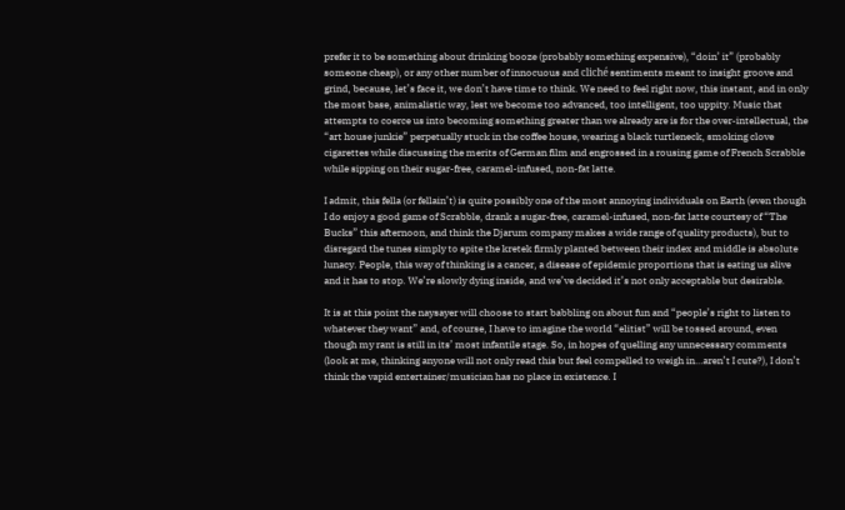prefer it to be something about drinking booze (probably something expensive), “doin’ it” (probably someone cheap), or any other number of innocuous and cliché sentiments meant to insight groove and grind, because, let’s face it, we don’t have time to think. We need to feel right now, this instant, and in only the most base, animalistic way, lest we become too advanced, too intelligent, too uppity. Music that attempts to coerce us into becoming something greater than we already are is for the over-intellectual, the “art house junkie” perpetually stuck in the coffee house, wearing a black turtleneck, smoking clove cigarettes while discussing the merits of German film and engrossed in a rousing game of French Scrabble while sipping on their sugar-free, caramel-infused, non-fat latte.

I admit, this fella (or fellain’t) is quite possibly one of the most annoying individuals on Earth (even though I do enjoy a good game of Scrabble, drank a sugar-free, caramel-infused, non-fat latte courtesy of “The Bucks” this afternoon, and think the Djarum company makes a wide range of quality products), but to disregard the tunes simply to spite the kretek firmly planted between their index and middle is absolute lunacy. People, this way of thinking is a cancer, a disease of epidemic proportions that is eating us alive and it has to stop. We’re slowly dying inside, and we’ve decided it’s not only acceptable but desirable.

It is at this point the naysayer will choose to start babbling on about fun and “people’s right to listen to whatever they want” and, of course, I have to imagine the world “elitist” will be tossed around, even though my rant is still in its’ most infantile stage. So, in hopes of quelling any unnecessary comments (look at me, thinking anyone will not only read this but feel compelled to weigh in…aren’t I cute?), I don’t think the vapid entertainer/musician has no place in existence. I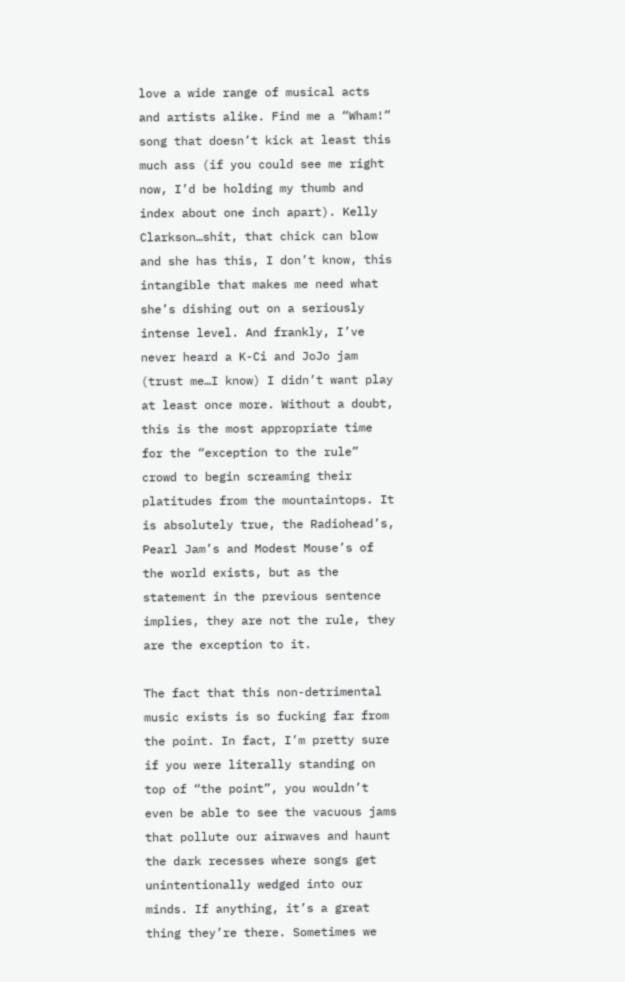love a wide range of musical acts and artists alike. Find me a “Wham!” song that doesn’t kick at least this much ass (if you could see me right now, I’d be holding my thumb and index about one inch apart). Kelly Clarkson…shit, that chick can blow and she has this, I don’t know, this intangible that makes me need what she’s dishing out on a seriously intense level. And frankly, I’ve never heard a K-Ci and JoJo jam (trust me…I know) I didn’t want play at least once more. Without a doubt, this is the most appropriate time for the “exception to the rule” crowd to begin screaming their platitudes from the mountaintops. It is absolutely true, the Radiohead’s, Pearl Jam’s and Modest Mouse’s of the world exists, but as the statement in the previous sentence implies, they are not the rule, they are the exception to it.

The fact that this non-detrimental music exists is so fucking far from the point. In fact, I’m pretty sure if you were literally standing on top of “the point”, you wouldn’t even be able to see the vacuous jams that pollute our airwaves and haunt the dark recesses where songs get unintentionally wedged into our minds. If anything, it’s a great thing they’re there. Sometimes we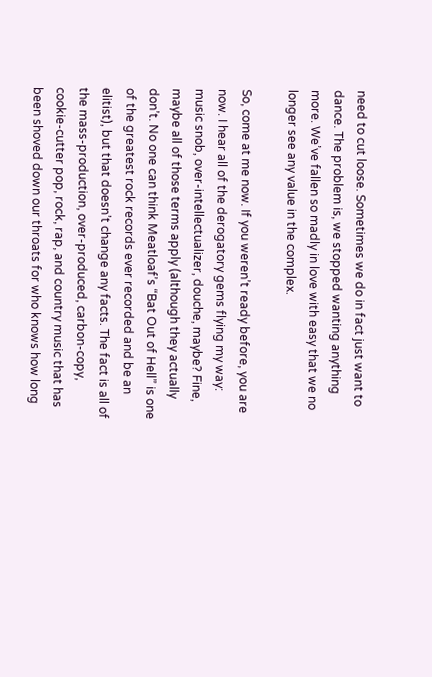need to cut loose. Sometimes we do in fact just want to dance. The problem is, we stopped wanting anything more. We’ve fallen so madly in love with easy that we no longer see any value in the complex.

So, come at me now. If you weren’t ready before, you are now. I hear all of the derogatory gems flying my way: music snob, over-intellectualizer, douche, maybe? Fine, maybe all of those terms apply (although they actually don’t. No one can think Meatloaf’s “Bat Out of Hell” is one of the greatest rock records ever recorded and be an elitist), but that doesn’t change any facts. The fact is all of the mass-production, over-produced, carbon-copy, cookie-cutter pop, rock, rap, and country music that has been shoved down our throats for who knows how long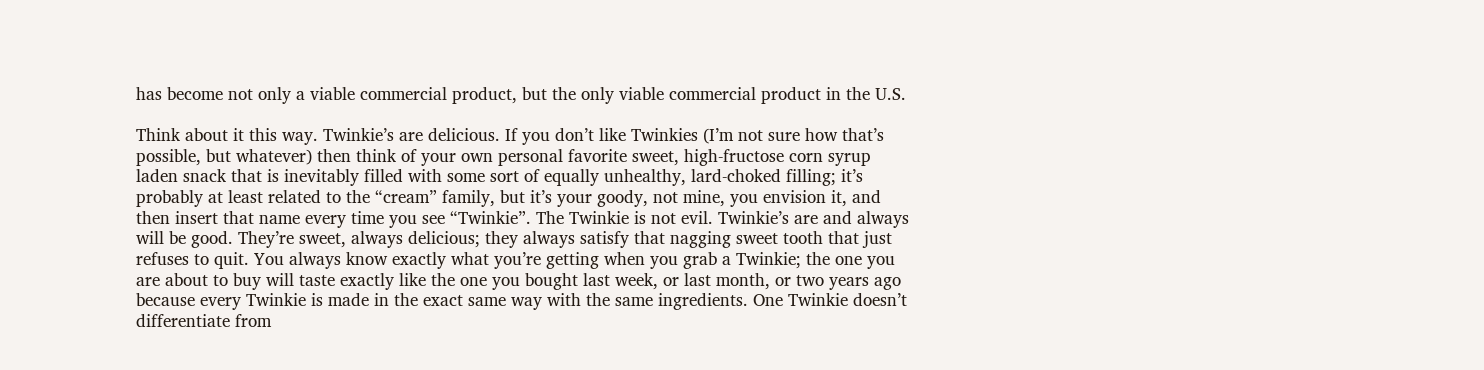has become not only a viable commercial product, but the only viable commercial product in the U.S.

Think about it this way. Twinkie’s are delicious. If you don’t like Twinkies (I’m not sure how that’s possible, but whatever) then think of your own personal favorite sweet, high-fructose corn syrup laden snack that is inevitably filled with some sort of equally unhealthy, lard-choked filling; it’s probably at least related to the “cream” family, but it’s your goody, not mine, you envision it, and then insert that name every time you see “Twinkie”. The Twinkie is not evil. Twinkie’s are and always will be good. They’re sweet, always delicious; they always satisfy that nagging sweet tooth that just refuses to quit. You always know exactly what you’re getting when you grab a Twinkie; the one you are about to buy will taste exactly like the one you bought last week, or last month, or two years ago because every Twinkie is made in the exact same way with the same ingredients. One Twinkie doesn’t differentiate from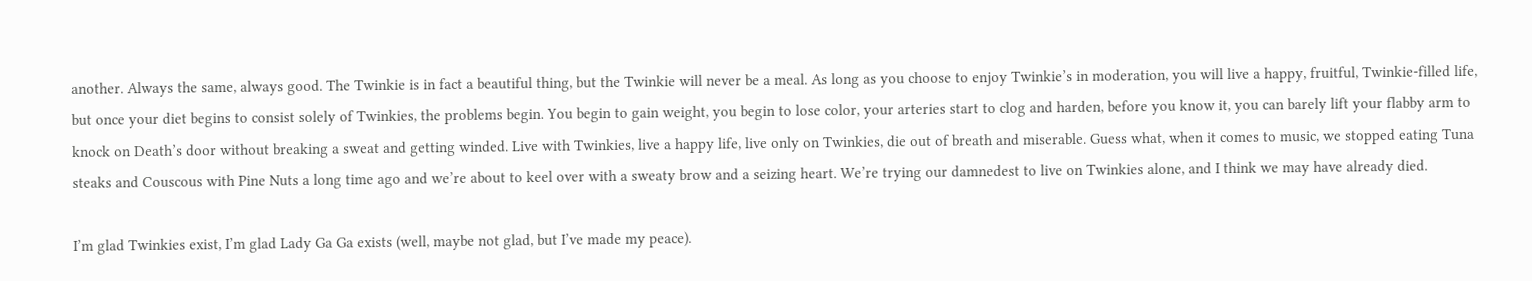another. Always the same, always good. The Twinkie is in fact a beautiful thing, but the Twinkie will never be a meal. As long as you choose to enjoy Twinkie’s in moderation, you will live a happy, fruitful, Twinkie-filled life, but once your diet begins to consist solely of Twinkies, the problems begin. You begin to gain weight, you begin to lose color, your arteries start to clog and harden, before you know it, you can barely lift your flabby arm to knock on Death’s door without breaking a sweat and getting winded. Live with Twinkies, live a happy life, live only on Twinkies, die out of breath and miserable. Guess what, when it comes to music, we stopped eating Tuna steaks and Couscous with Pine Nuts a long time ago and we’re about to keel over with a sweaty brow and a seizing heart. We’re trying our damnedest to live on Twinkies alone, and I think we may have already died.

I’m glad Twinkies exist, I’m glad Lady Ga Ga exists (well, maybe not glad, but I’ve made my peace).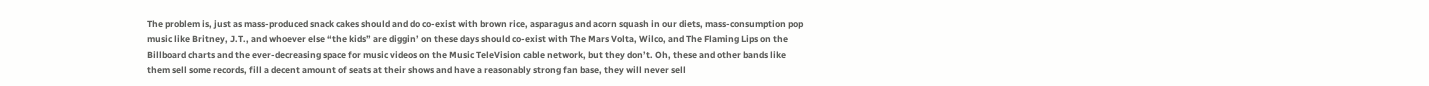The problem is, just as mass-produced snack cakes should and do co-exist with brown rice, asparagus and acorn squash in our diets, mass-consumption pop music like Britney, J.T., and whoever else “the kids” are diggin’ on these days should co-exist with The Mars Volta, Wilco, and The Flaming Lips on the Billboard charts and the ever-decreasing space for music videos on the Music TeleVision cable network, but they don’t. Oh, these and other bands like them sell some records, fill a decent amount of seats at their shows and have a reasonably strong fan base, they will never sell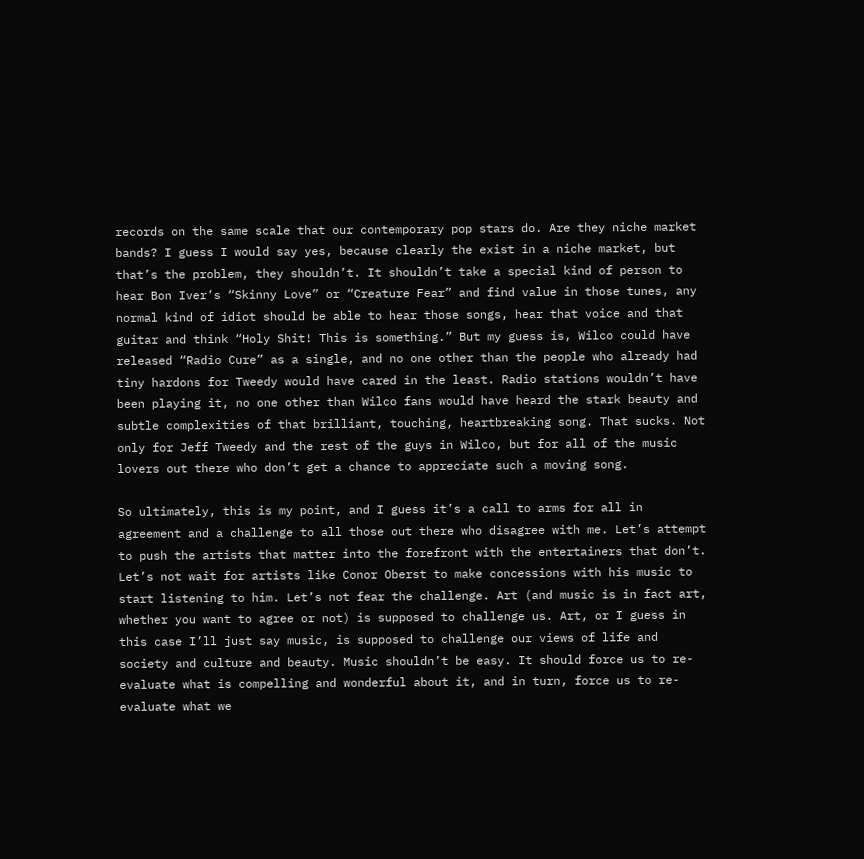records on the same scale that our contemporary pop stars do. Are they niche market bands? I guess I would say yes, because clearly the exist in a niche market, but that’s the problem, they shouldn’t. It shouldn’t take a special kind of person to hear Bon Iver’s “Skinny Love” or “Creature Fear” and find value in those tunes, any normal kind of idiot should be able to hear those songs, hear that voice and that guitar and think “Holy Shit! This is something.” But my guess is, Wilco could have released “Radio Cure” as a single, and no one other than the people who already had tiny hardons for Tweedy would have cared in the least. Radio stations wouldn’t have been playing it, no one other than Wilco fans would have heard the stark beauty and subtle complexities of that brilliant, touching, heartbreaking song. That sucks. Not only for Jeff Tweedy and the rest of the guys in Wilco, but for all of the music lovers out there who don’t get a chance to appreciate such a moving song.

So ultimately, this is my point, and I guess it’s a call to arms for all in agreement and a challenge to all those out there who disagree with me. Let’s attempt to push the artists that matter into the forefront with the entertainers that don’t. Let’s not wait for artists like Conor Oberst to make concessions with his music to start listening to him. Let’s not fear the challenge. Art (and music is in fact art, whether you want to agree or not) is supposed to challenge us. Art, or I guess in this case I’ll just say music, is supposed to challenge our views of life and society and culture and beauty. Music shouldn’t be easy. It should force us to re-evaluate what is compelling and wonderful about it, and in turn, force us to re-evaluate what we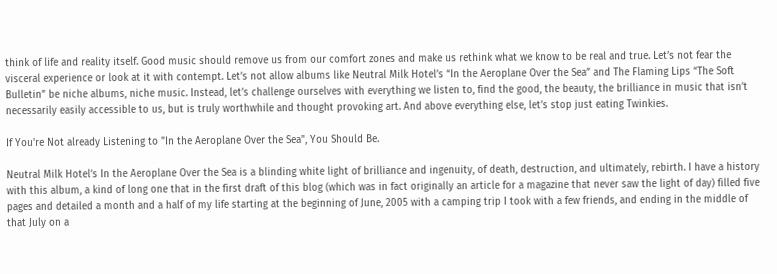think of life and reality itself. Good music should remove us from our comfort zones and make us rethink what we know to be real and true. Let’s not fear the visceral experience or look at it with contempt. Let’s not allow albums like Neutral Milk Hotel’s “In the Aeroplane Over the Sea” and The Flaming Lips “The Soft Bulletin” be niche albums, niche music. Instead, let’s challenge ourselves with everything we listen to, find the good, the beauty, the brilliance in music that isn’t necessarily easily accessible to us, but is truly worthwhile and thought provoking art. And above everything else, let’s stop just eating Twinkies.

If You're Not already Listening to "In the Aeroplane Over the Sea", You Should Be.

Neutral Milk Hotel’s In the Aeroplane Over the Sea is a blinding white light of brilliance and ingenuity, of death, destruction, and ultimately, rebirth. I have a history with this album, a kind of long one that in the first draft of this blog (which was in fact originally an article for a magazine that never saw the light of day) filled five pages and detailed a month and a half of my life starting at the beginning of June, 2005 with a camping trip I took with a few friends, and ending in the middle of that July on a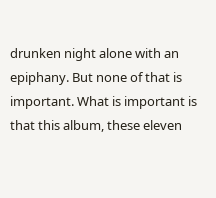drunken night alone with an epiphany. But none of that is important. What is important is that this album, these eleven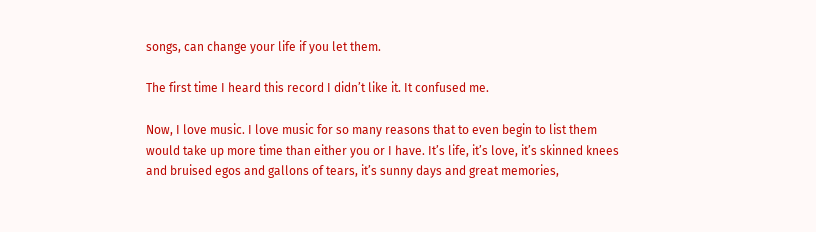songs, can change your life if you let them.

The first time I heard this record I didn’t like it. It confused me.

Now, I love music. I love music for so many reasons that to even begin to list them would take up more time than either you or I have. It’s life, it’s love, it’s skinned knees and bruised egos and gallons of tears, it’s sunny days and great memories,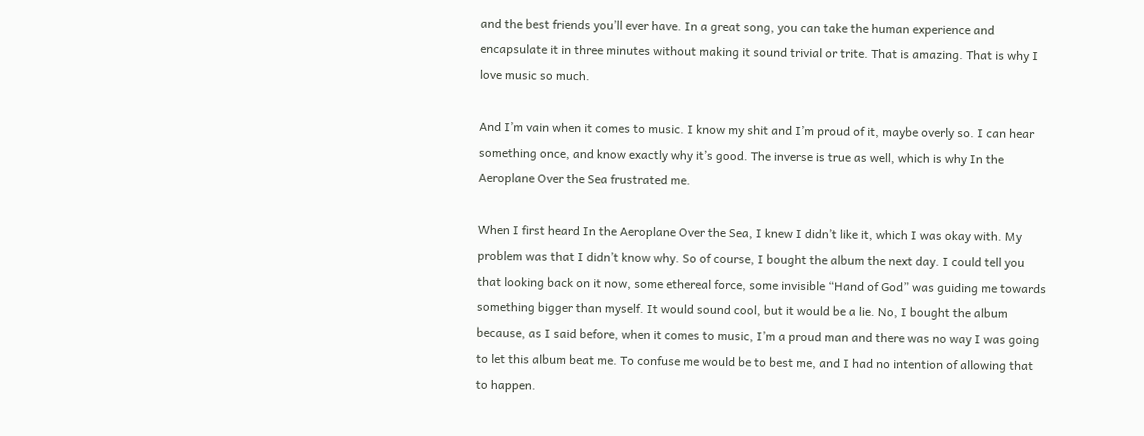and the best friends you’ll ever have. In a great song, you can take the human experience and encapsulate it in three minutes without making it sound trivial or trite. That is amazing. That is why I love music so much.

And I’m vain when it comes to music. I know my shit and I’m proud of it, maybe overly so. I can hear something once, and know exactly why it’s good. The inverse is true as well, which is why In the Aeroplane Over the Sea frustrated me.

When I first heard In the Aeroplane Over the Sea, I knew I didn’t like it, which I was okay with. My problem was that I didn’t know why. So of course, I bought the album the next day. I could tell you that looking back on it now, some ethereal force, some invisible “Hand of God” was guiding me towards something bigger than myself. It would sound cool, but it would be a lie. No, I bought the album because, as I said before, when it comes to music, I’m a proud man and there was no way I was going to let this album beat me. To confuse me would be to best me, and I had no intention of allowing that to happen.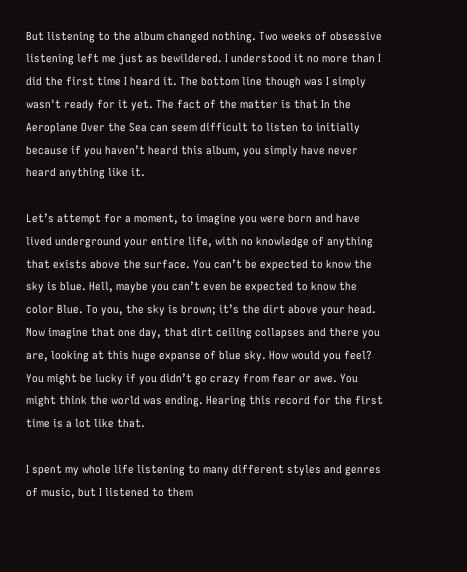But listening to the album changed nothing. Two weeks of obsessive listening left me just as bewildered. I understood it no more than I did the first time I heard it. The bottom line though was I simply wasn't ready for it yet. The fact of the matter is that In the Aeroplane Over the Sea can seem difficult to listen to initially because if you haven’t heard this album, you simply have never heard anything like it.

Let’s attempt for a moment, to imagine you were born and have lived underground your entire life, with no knowledge of anything that exists above the surface. You can’t be expected to know the sky is blue. Hell, maybe you can’t even be expected to know the color Blue. To you, the sky is brown; it’s the dirt above your head. Now imagine that one day, that dirt ceiling collapses and there you are, looking at this huge expanse of blue sky. How would you feel? You might be lucky if you didn’t go crazy from fear or awe. You might think the world was ending. Hearing this record for the first time is a lot like that.

I spent my whole life listening to many different styles and genres of music, but I listened to them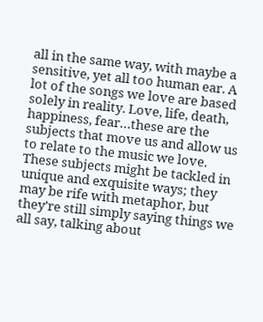all in the same way, with maybe a sensitive, yet all too human ear. A lot of the songs we love are based solely in reality. Love, life, death, happiness, fear…these are the subjects that move us and allow us to relate to the music we love. These subjects might be tackled in unique and exquisite ways; they may be rife with metaphor, but they’re still simply saying things we all say, talking about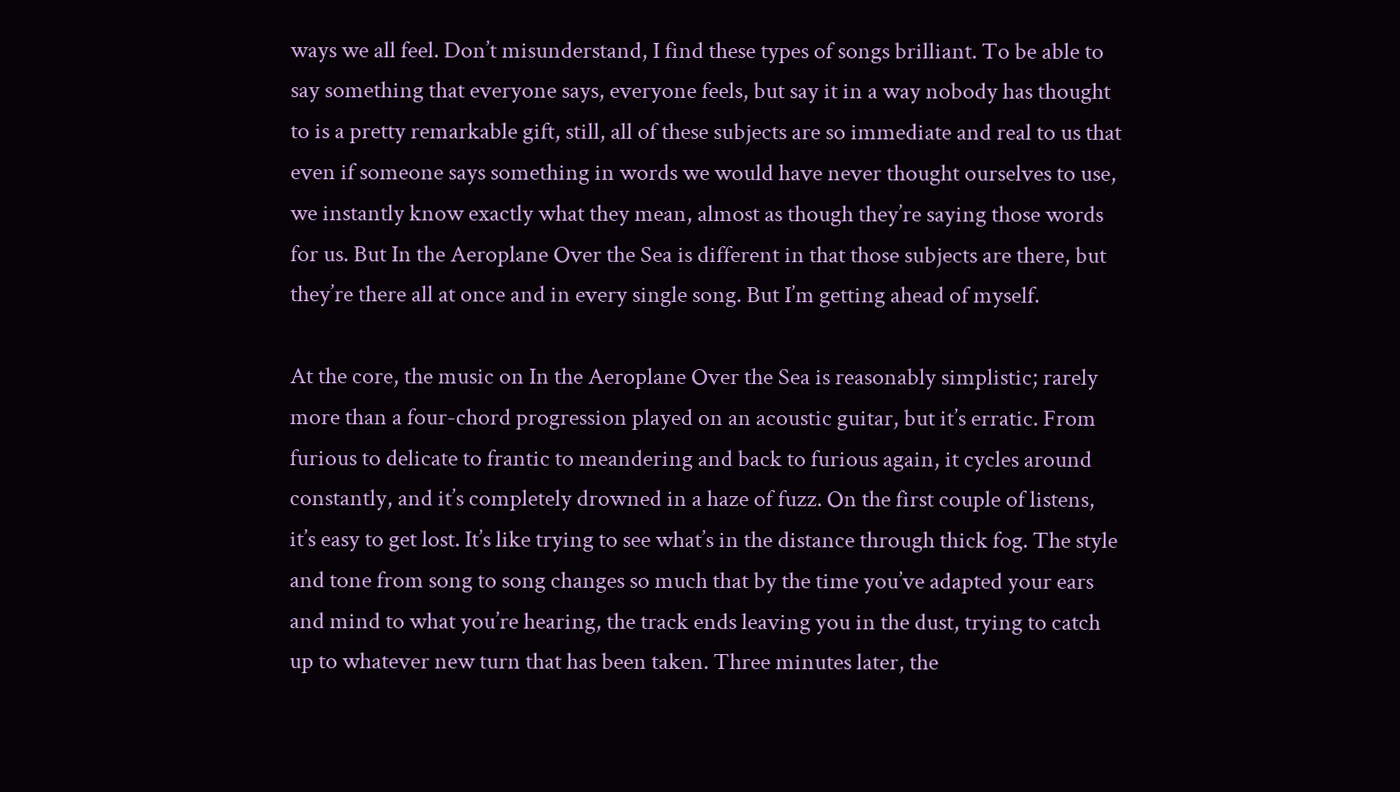ways we all feel. Don’t misunderstand, I find these types of songs brilliant. To be able to say something that everyone says, everyone feels, but say it in a way nobody has thought to is a pretty remarkable gift, still, all of these subjects are so immediate and real to us that even if someone says something in words we would have never thought ourselves to use, we instantly know exactly what they mean, almost as though they’re saying those words for us. But In the Aeroplane Over the Sea is different in that those subjects are there, but they’re there all at once and in every single song. But I’m getting ahead of myself.

At the core, the music on In the Aeroplane Over the Sea is reasonably simplistic; rarely more than a four-chord progression played on an acoustic guitar, but it’s erratic. From furious to delicate to frantic to meandering and back to furious again, it cycles around constantly, and it’s completely drowned in a haze of fuzz. On the first couple of listens, it’s easy to get lost. It’s like trying to see what’s in the distance through thick fog. The style and tone from song to song changes so much that by the time you’ve adapted your ears and mind to what you’re hearing, the track ends leaving you in the dust, trying to catch up to whatever new turn that has been taken. Three minutes later, the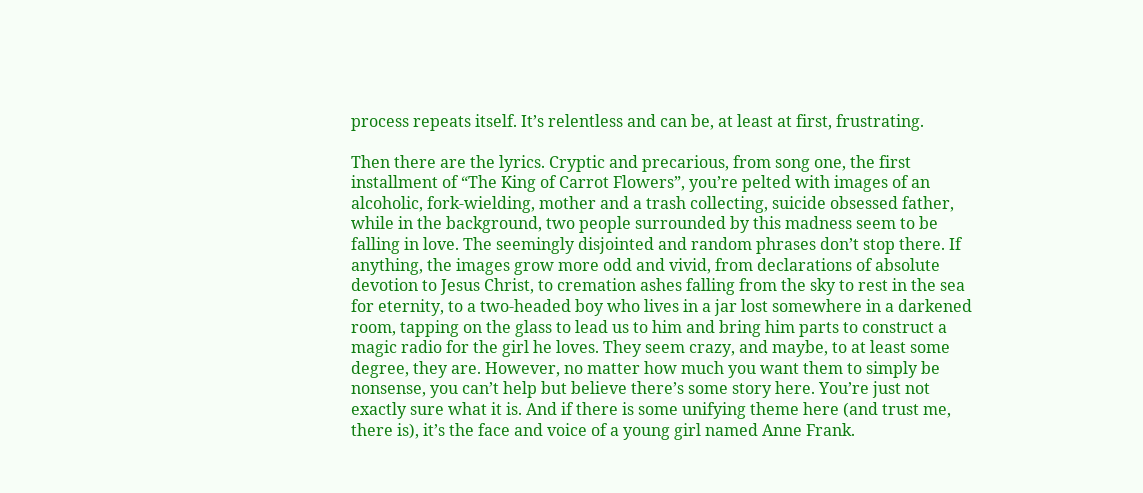process repeats itself. It’s relentless and can be, at least at first, frustrating.

Then there are the lyrics. Cryptic and precarious, from song one, the first installment of “The King of Carrot Flowers”, you’re pelted with images of an alcoholic, fork-wielding, mother and a trash collecting, suicide obsessed father, while in the background, two people surrounded by this madness seem to be falling in love. The seemingly disjointed and random phrases don’t stop there. If anything, the images grow more odd and vivid, from declarations of absolute devotion to Jesus Christ, to cremation ashes falling from the sky to rest in the sea for eternity, to a two-headed boy who lives in a jar lost somewhere in a darkened room, tapping on the glass to lead us to him and bring him parts to construct a magic radio for the girl he loves. They seem crazy, and maybe, to at least some degree, they are. However, no matter how much you want them to simply be nonsense, you can’t help but believe there’s some story here. You’re just not exactly sure what it is. And if there is some unifying theme here (and trust me, there is), it’s the face and voice of a young girl named Anne Frank.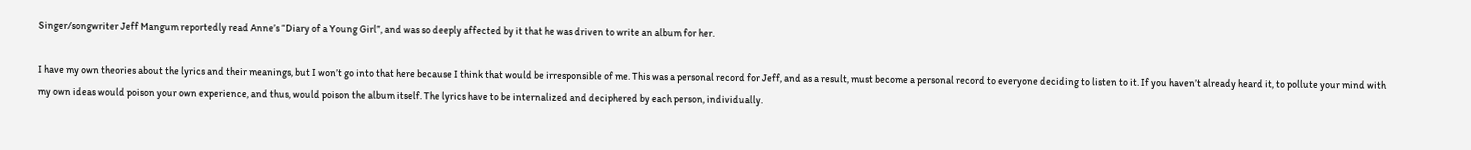Singer/songwriter Jeff Mangum reportedly read Anne’s “Diary of a Young Girl”, and was so deeply affected by it that he was driven to write an album for her.

I have my own theories about the lyrics and their meanings, but I won’t go into that here because I think that would be irresponsible of me. This was a personal record for Jeff, and as a result, must become a personal record to everyone deciding to listen to it. If you haven’t already heard it, to pollute your mind with my own ideas would poison your own experience, and thus, would poison the album itself. The lyrics have to be internalized and deciphered by each person, individually.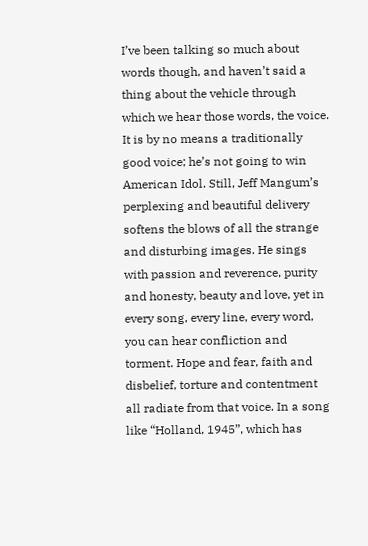I’ve been talking so much about words though, and haven’t said a thing about the vehicle through which we hear those words, the voice. It is by no means a traditionally good voice; he’s not going to win American Idol. Still, Jeff Mangum’s perplexing and beautiful delivery softens the blows of all the strange and disturbing images. He sings with passion and reverence, purity and honesty, beauty and love, yet in every song, every line, every word, you can hear confliction and torment. Hope and fear, faith and disbelief, torture and contentment all radiate from that voice. In a song like “Holland, 1945”, which has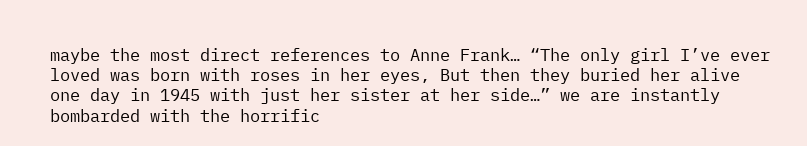maybe the most direct references to Anne Frank… “The only girl I’ve ever loved was born with roses in her eyes, But then they buried her alive one day in 1945 with just her sister at her side…” we are instantly bombarded with the horrific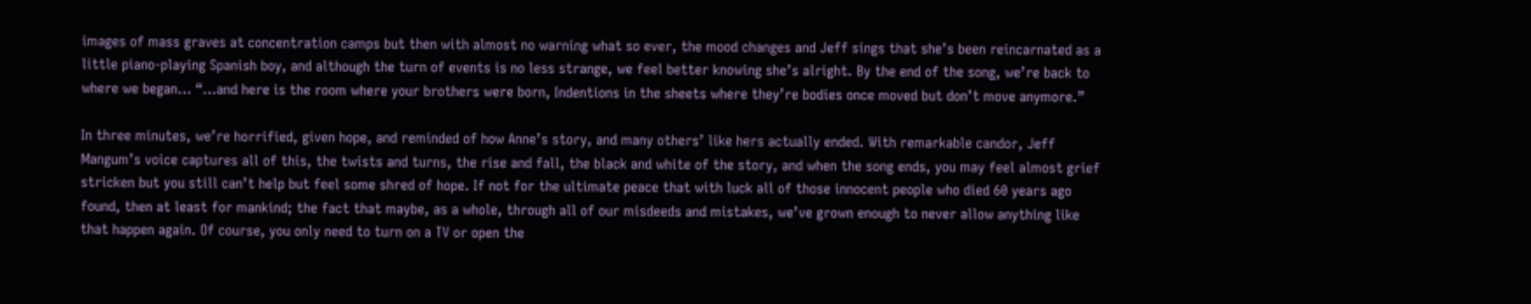images of mass graves at concentration camps but then with almost no warning what so ever, the mood changes and Jeff sings that she’s been reincarnated as a little piano-playing Spanish boy, and although the turn of events is no less strange, we feel better knowing she’s alright. By the end of the song, we’re back to where we began… “…and here is the room where your brothers were born, Indentions in the sheets where they’re bodies once moved but don’t move anymore.”

In three minutes, we’re horrified, given hope, and reminded of how Anne’s story, and many others’ like hers actually ended. With remarkable candor, Jeff Mangum’s voice captures all of this, the twists and turns, the rise and fall, the black and white of the story, and when the song ends, you may feel almost grief stricken but you still can’t help but feel some shred of hope. If not for the ultimate peace that with luck all of those innocent people who died 60 years ago found, then at least for mankind; the fact that maybe, as a whole, through all of our misdeeds and mistakes, we’ve grown enough to never allow anything like that happen again. Of course, you only need to turn on a TV or open the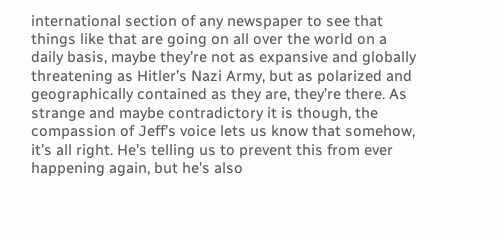international section of any newspaper to see that things like that are going on all over the world on a daily basis, maybe they’re not as expansive and globally threatening as Hitler’s Nazi Army, but as polarized and geographically contained as they are, they’re there. As strange and maybe contradictory it is though, the compassion of Jeff’s voice lets us know that somehow, it’s all right. He’s telling us to prevent this from ever happening again, but he’s also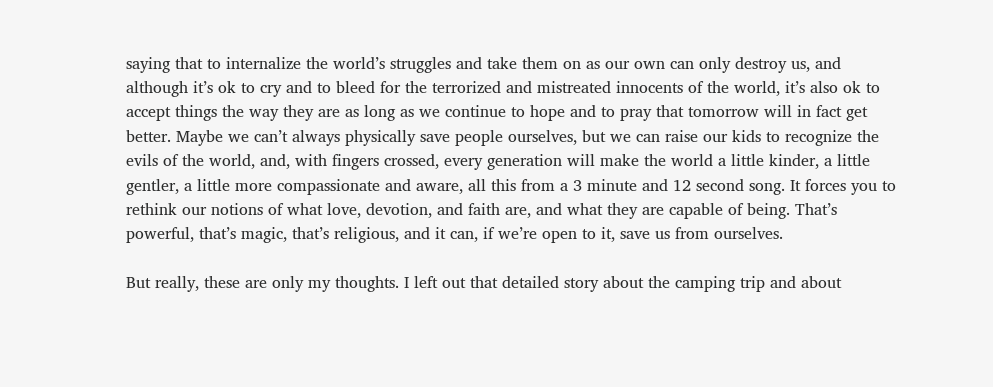saying that to internalize the world’s struggles and take them on as our own can only destroy us, and although it’s ok to cry and to bleed for the terrorized and mistreated innocents of the world, it’s also ok to accept things the way they are as long as we continue to hope and to pray that tomorrow will in fact get better. Maybe we can’t always physically save people ourselves, but we can raise our kids to recognize the evils of the world, and, with fingers crossed, every generation will make the world a little kinder, a little gentler, a little more compassionate and aware, all this from a 3 minute and 12 second song. It forces you to rethink our notions of what love, devotion, and faith are, and what they are capable of being. That’s powerful, that’s magic, that’s religious, and it can, if we’re open to it, save us from ourselves.

But really, these are only my thoughts. I left out that detailed story about the camping trip and about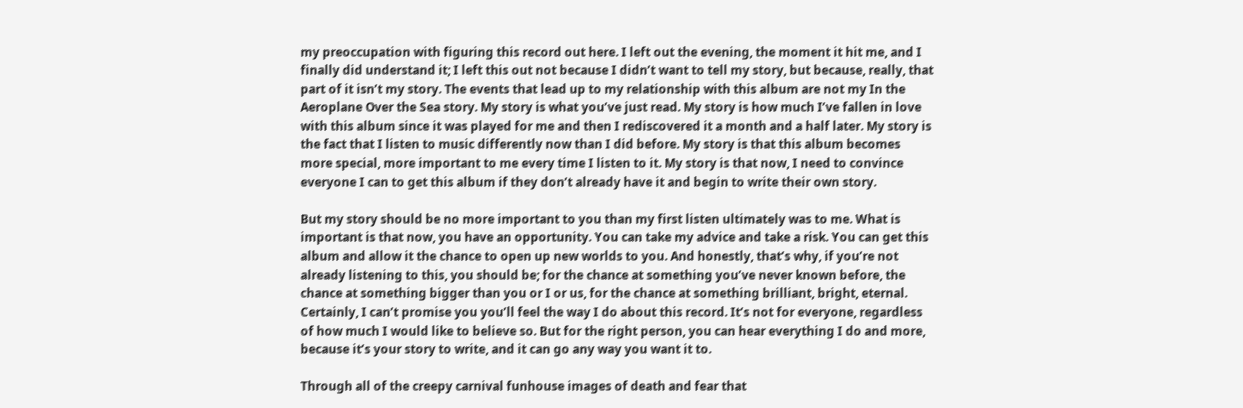my preoccupation with figuring this record out here. I left out the evening, the moment it hit me, and I finally did understand it; I left this out not because I didn’t want to tell my story, but because, really, that part of it isn’t my story. The events that lead up to my relationship with this album are not my In the Aeroplane Over the Sea story. My story is what you’ve just read. My story is how much I’ve fallen in love with this album since it was played for me and then I rediscovered it a month and a half later. My story is the fact that I listen to music differently now than I did before. My story is that this album becomes more special, more important to me every time I listen to it. My story is that now, I need to convince everyone I can to get this album if they don’t already have it and begin to write their own story.

But my story should be no more important to you than my first listen ultimately was to me. What is important is that now, you have an opportunity. You can take my advice and take a risk. You can get this album and allow it the chance to open up new worlds to you. And honestly, that’s why, if you’re not already listening to this, you should be; for the chance at something you’ve never known before, the chance at something bigger than you or I or us, for the chance at something brilliant, bright, eternal. Certainly, I can’t promise you you’ll feel the way I do about this record. It’s not for everyone, regardless of how much I would like to believe so. But for the right person, you can hear everything I do and more, because it’s your story to write, and it can go any way you want it to.

Through all of the creepy carnival funhouse images of death and fear that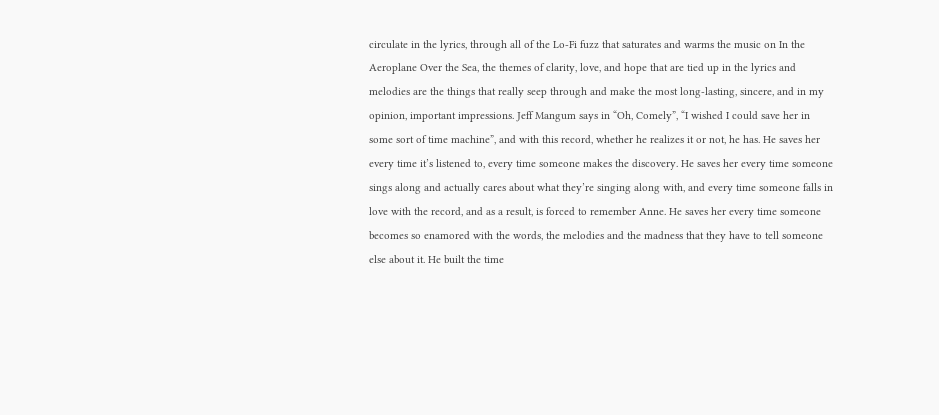circulate in the lyrics, through all of the Lo-Fi fuzz that saturates and warms the music on In the Aeroplane Over the Sea, the themes of clarity, love, and hope that are tied up in the lyrics and melodies are the things that really seep through and make the most long-lasting, sincere, and in my opinion, important impressions. Jeff Mangum says in “Oh, Comely”, “I wished I could save her in some sort of time machine”, and with this record, whether he realizes it or not, he has. He saves her every time it’s listened to, every time someone makes the discovery. He saves her every time someone sings along and actually cares about what they’re singing along with, and every time someone falls in love with the record, and as a result, is forced to remember Anne. He saves her every time someone becomes so enamored with the words, the melodies and the madness that they have to tell someone else about it. He built the time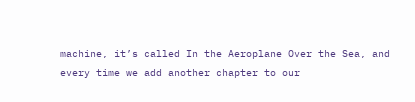machine, it’s called In the Aeroplane Over the Sea, and every time we add another chapter to our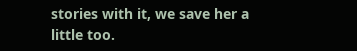stories with it, we save her a little too.